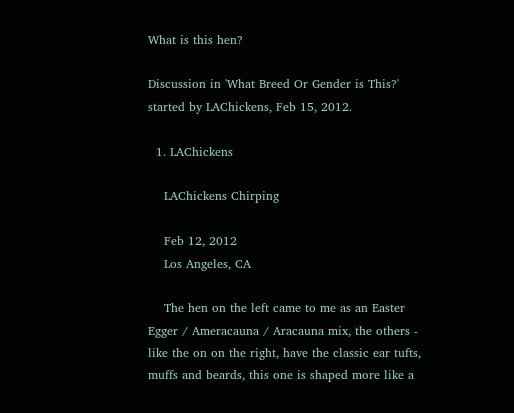What is this hen?

Discussion in 'What Breed Or Gender is This?' started by LAChickens, Feb 15, 2012.

  1. LAChickens

    LAChickens Chirping

    Feb 12, 2012
    Los Angeles, CA

    The hen on the left came to me as an Easter Egger / Ameracauna / Aracauna mix, the others - like the on on the right, have the classic ear tufts, muffs and beards, this one is shaped more like a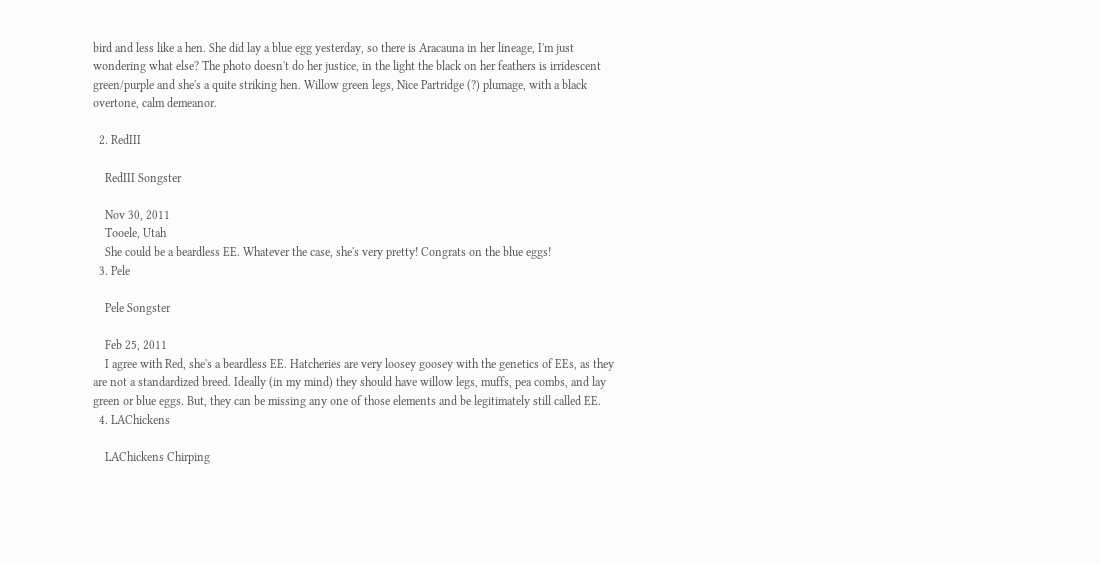bird and less like a hen. She did lay a blue egg yesterday, so there is Aracauna in her lineage, I'm just wondering what else? The photo doesn't do her justice, in the light the black on her feathers is irridescent green/purple and she's a quite striking hen. Willow green legs, Nice Partridge (?) plumage, with a black overtone, calm demeanor.

  2. RedIII

    RedIII Songster

    Nov 30, 2011
    Tooele, Utah
    She could be a beardless EE. Whatever the case, she's very pretty! Congrats on the blue eggs!
  3. Pele

    Pele Songster

    Feb 25, 2011
    I agree with Red, she's a beardless EE. Hatcheries are very loosey goosey with the genetics of EEs, as they are not a standardized breed. Ideally (in my mind) they should have willow legs, muffs, pea combs, and lay green or blue eggs. But, they can be missing any one of those elements and be legitimately still called EE.
  4. LAChickens

    LAChickens Chirping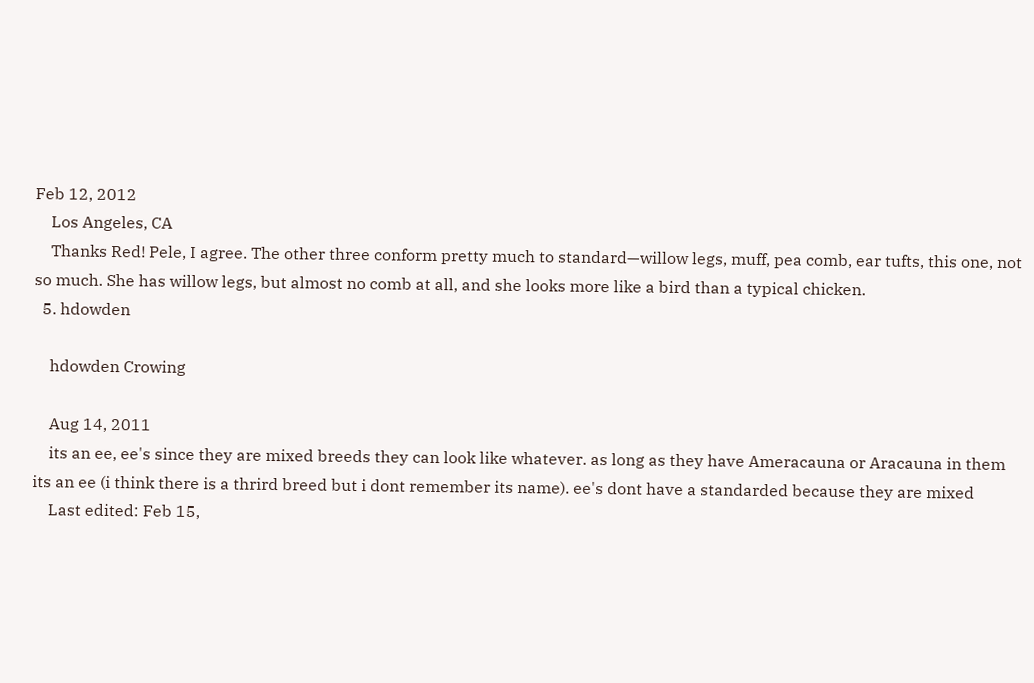Feb 12, 2012
    Los Angeles, CA
    Thanks Red! Pele, I agree. The other three conform pretty much to standard—willow legs, muff, pea comb, ear tufts, this one, not so much. She has willow legs, but almost no comb at all, and she looks more like a bird than a typical chicken.
  5. hdowden

    hdowden Crowing

    Aug 14, 2011
    its an ee, ee's since they are mixed breeds they can look like whatever. as long as they have Ameracauna or Aracauna in them its an ee (i think there is a thrird breed but i dont remember its name). ee's dont have a standarded because they are mixed
    Last edited: Feb 15,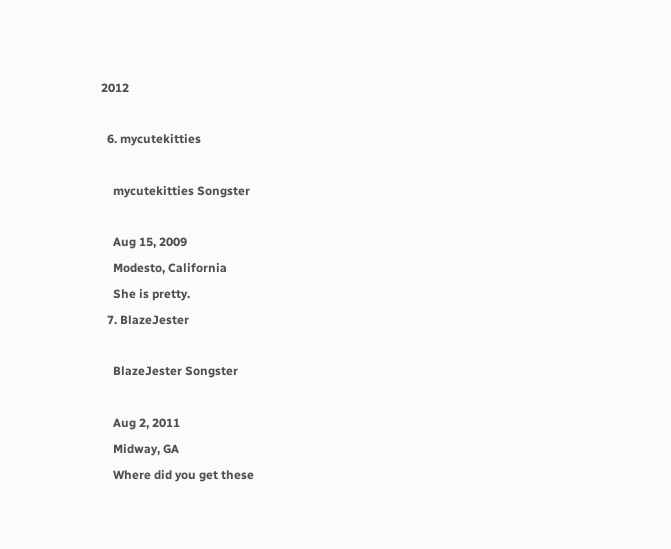2012

  6. mycutekitties

    mycutekitties Songster

    Aug 15, 2009
    Modesto, California
    She is pretty.
  7. BlazeJester

    BlazeJester Songster

    Aug 2, 2011
    Midway, GA
    Where did you get these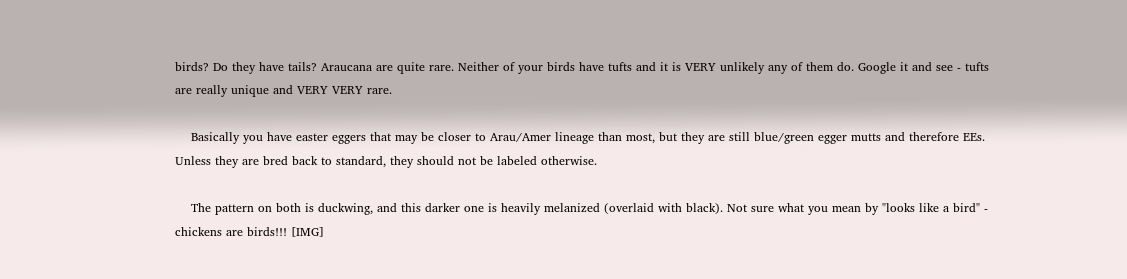birds? Do they have tails? Araucana are quite rare. Neither of your birds have tufts and it is VERY unlikely any of them do. Google it and see - tufts are really unique and VERY VERY rare.

    Basically you have easter eggers that may be closer to Arau/Amer lineage than most, but they are still blue/green egger mutts and therefore EEs. Unless they are bred back to standard, they should not be labeled otherwise.

    The pattern on both is duckwing, and this darker one is heavily melanized (overlaid with black). Not sure what you mean by "looks like a bird" - chickens are birds!!! [IMG]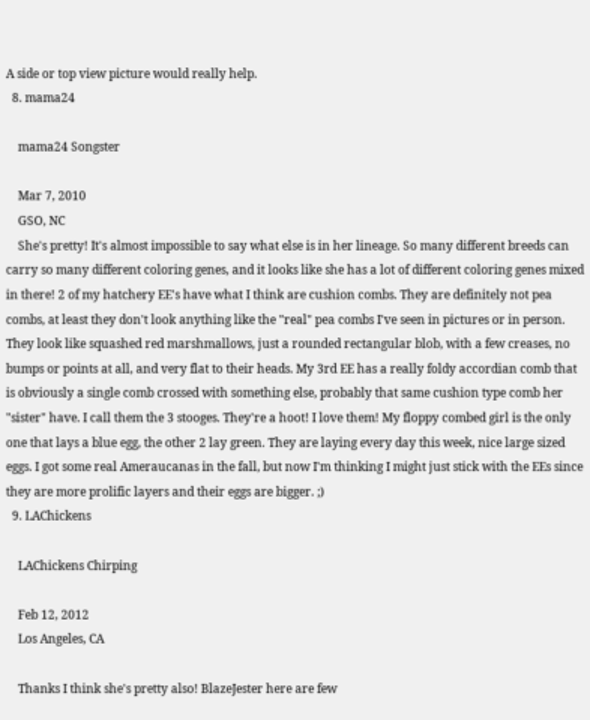A side or top view picture would really help.
  8. mama24

    mama24 Songster

    Mar 7, 2010
    GSO, NC
    She's pretty! It's almost impossible to say what else is in her lineage. So many different breeds can carry so many different coloring genes, and it looks like she has a lot of different coloring genes mixed in there! 2 of my hatchery EE's have what I think are cushion combs. They are definitely not pea combs, at least they don't look anything like the "real" pea combs I've seen in pictures or in person. They look like squashed red marshmallows, just a rounded rectangular blob, with a few creases, no bumps or points at all, and very flat to their heads. My 3rd EE has a really foldy accordian comb that is obviously a single comb crossed with something else, probably that same cushion type comb her "sister" have. I call them the 3 stooges. They're a hoot! I love them! My floppy combed girl is the only one that lays a blue egg, the other 2 lay green. They are laying every day this week, nice large sized eggs. I got some real Ameraucanas in the fall, but now I'm thinking I might just stick with the EEs since they are more prolific layers and their eggs are bigger. ;)
  9. LAChickens

    LAChickens Chirping

    Feb 12, 2012
    Los Angeles, CA

    Thanks I think she's pretty also! BlazeJester here are few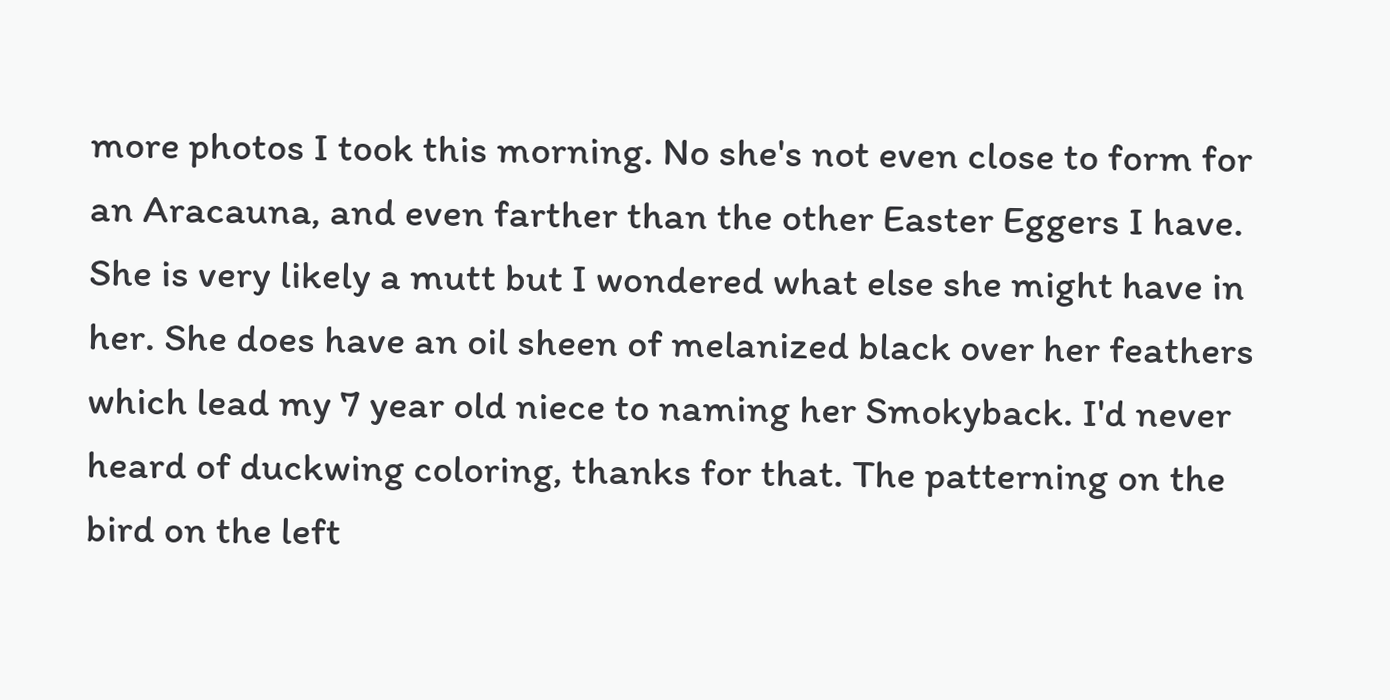more photos I took this morning. No she's not even close to form for an Aracauna, and even farther than the other Easter Eggers I have. She is very likely a mutt but I wondered what else she might have in her. She does have an oil sheen of melanized black over her feathers which lead my 7 year old niece to naming her Smokyback. I'd never heard of duckwing coloring, thanks for that. The patterning on the bird on the left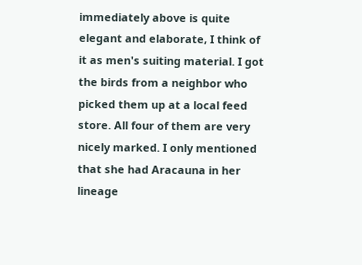immediately above is quite elegant and elaborate, I think of it as men's suiting material. I got the birds from a neighbor who picked them up at a local feed store. All four of them are very nicely marked. I only mentioned that she had Aracauna in her lineage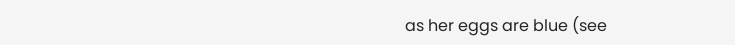as her eggs are blue (see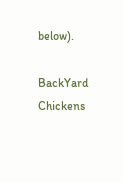below).

BackYard Chickens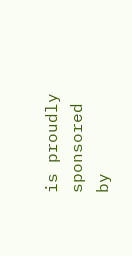is proudly sponsored by